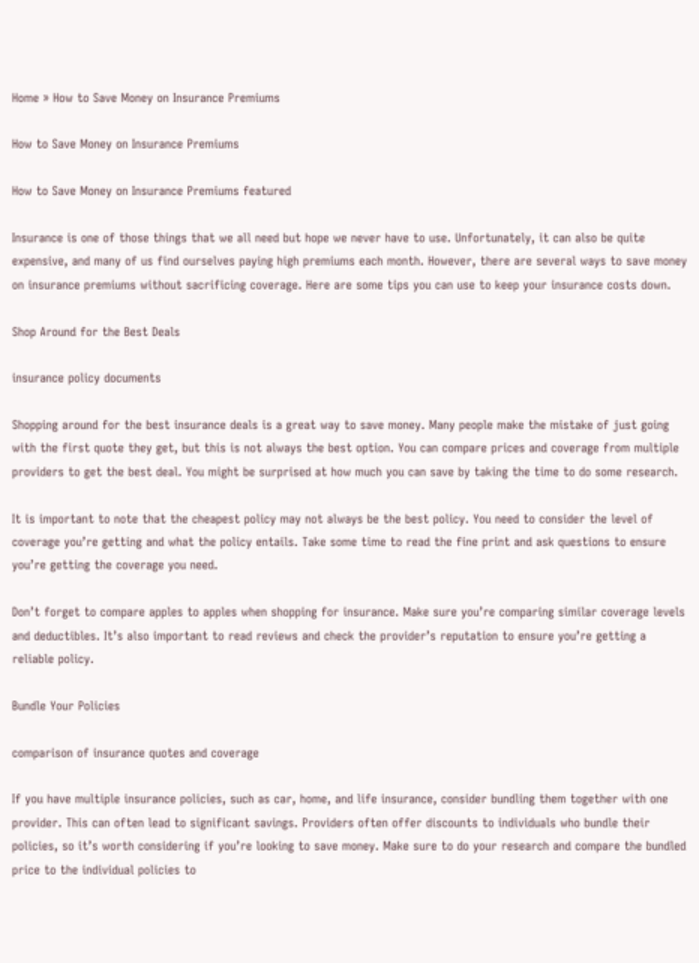Home » How to Save Money on Insurance Premiums

How to Save Money on Insurance Premiums

How to Save Money on Insurance Premiums featured

Insurance is one of those things that we all need but hope we never have to use. Unfortunately, it can also be quite expensive, and many of us find ourselves paying high premiums each month. However, there are several ways to save money on insurance premiums without sacrificing coverage. Here are some tips you can use to keep your insurance costs down.

Shop Around for the Best Deals

insurance policy documents

Shopping around for the best insurance deals is a great way to save money. Many people make the mistake of just going with the first quote they get, but this is not always the best option. You can compare prices and coverage from multiple providers to get the best deal. You might be surprised at how much you can save by taking the time to do some research.

It is important to note that the cheapest policy may not always be the best policy. You need to consider the level of coverage you’re getting and what the policy entails. Take some time to read the fine print and ask questions to ensure you’re getting the coverage you need.

Don’t forget to compare apples to apples when shopping for insurance. Make sure you’re comparing similar coverage levels and deductibles. It’s also important to read reviews and check the provider’s reputation to ensure you’re getting a reliable policy.

Bundle Your Policies

comparison of insurance quotes and coverage

If you have multiple insurance policies, such as car, home, and life insurance, consider bundling them together with one provider. This can often lead to significant savings. Providers often offer discounts to individuals who bundle their policies, so it’s worth considering if you’re looking to save money. Make sure to do your research and compare the bundled price to the individual policies to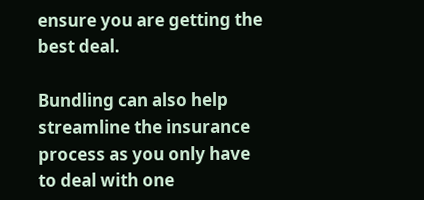ensure you are getting the best deal.

Bundling can also help streamline the insurance process as you only have to deal with one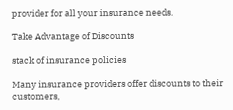provider for all your insurance needs.

Take Advantage of Discounts

stack of insurance policies

Many insurance providers offer discounts to their customers,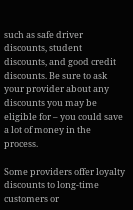such as safe driver discounts, student discounts, and good credit discounts. Be sure to ask your provider about any discounts you may be eligible for – you could save a lot of money in the process.

Some providers offer loyalty discounts to long-time customers or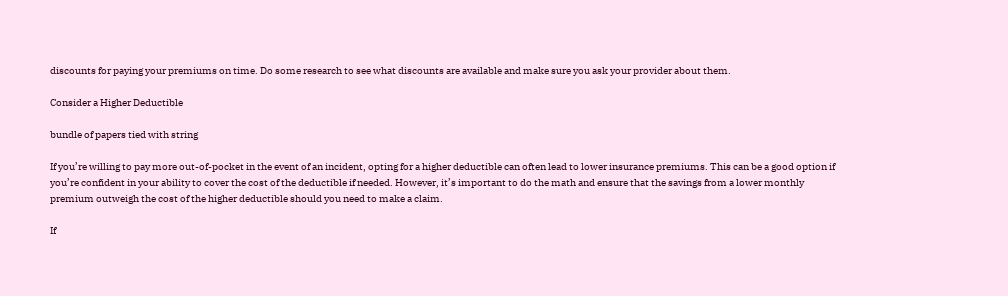discounts for paying your premiums on time. Do some research to see what discounts are available and make sure you ask your provider about them.

Consider a Higher Deductible

bundle of papers tied with string

If you’re willing to pay more out-of-pocket in the event of an incident, opting for a higher deductible can often lead to lower insurance premiums. This can be a good option if you’re confident in your ability to cover the cost of the deductible if needed. However, it’s important to do the math and ensure that the savings from a lower monthly premium outweigh the cost of the higher deductible should you need to make a claim.

If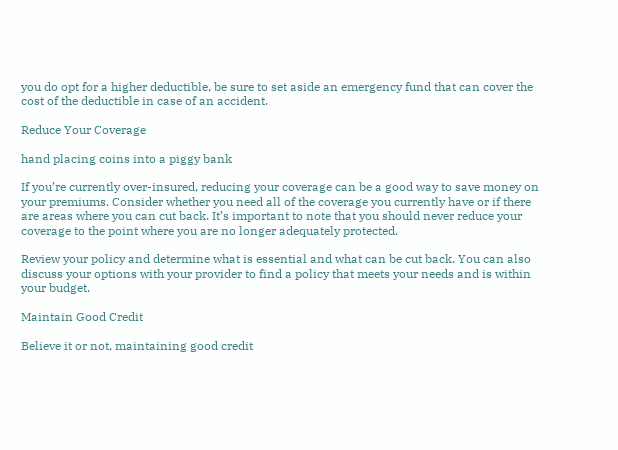you do opt for a higher deductible, be sure to set aside an emergency fund that can cover the cost of the deductible in case of an accident.

Reduce Your Coverage

hand placing coins into a piggy bank

If you’re currently over-insured, reducing your coverage can be a good way to save money on your premiums. Consider whether you need all of the coverage you currently have or if there are areas where you can cut back. It’s important to note that you should never reduce your coverage to the point where you are no longer adequately protected.

Review your policy and determine what is essential and what can be cut back. You can also discuss your options with your provider to find a policy that meets your needs and is within your budget.

Maintain Good Credit

Believe it or not, maintaining good credit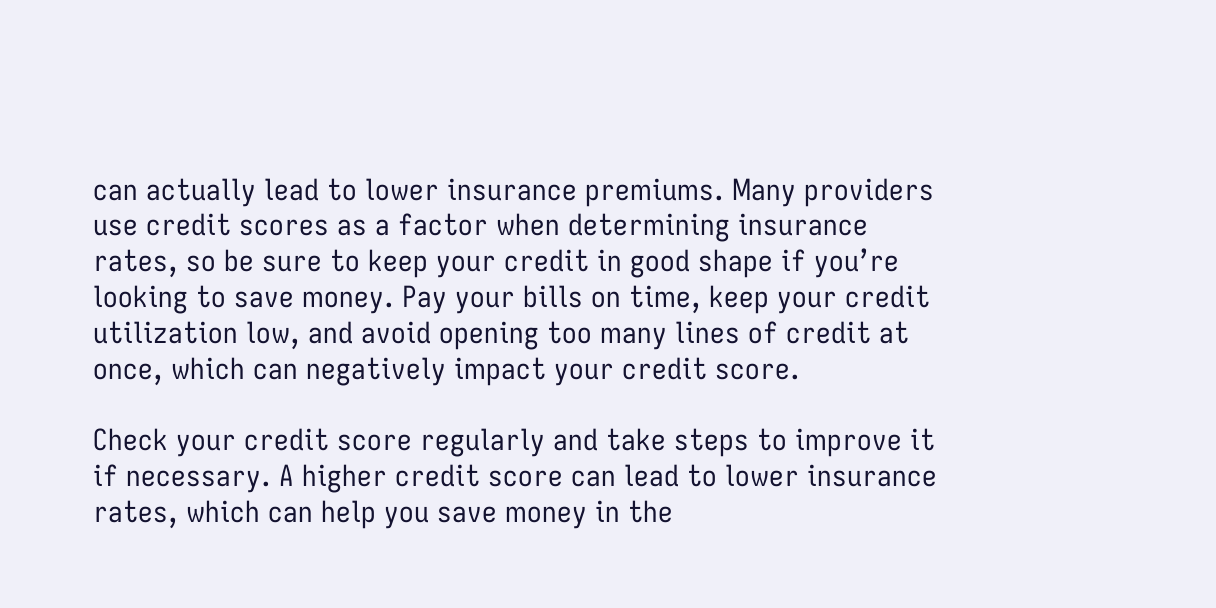can actually lead to lower insurance premiums. Many providers use credit scores as a factor when determining insurance rates, so be sure to keep your credit in good shape if you’re looking to save money. Pay your bills on time, keep your credit utilization low, and avoid opening too many lines of credit at once, which can negatively impact your credit score.

Check your credit score regularly and take steps to improve it if necessary. A higher credit score can lead to lower insurance rates, which can help you save money in the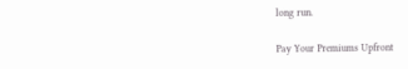long run.

Pay Your Premiums Upfront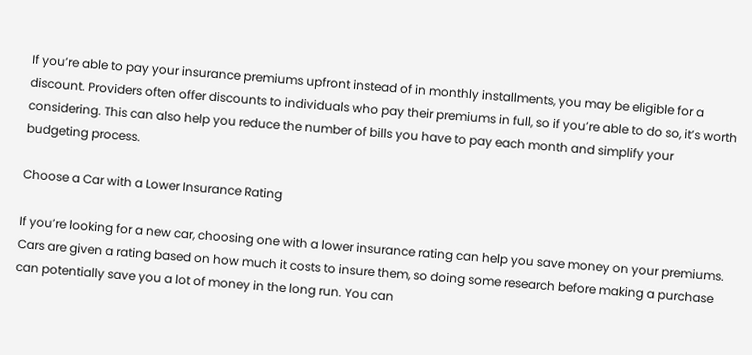If you’re able to pay your insurance premiums upfront instead of in monthly installments, you may be eligible for a discount. Providers often offer discounts to individuals who pay their premiums in full, so if you’re able to do so, it’s worth considering. This can also help you reduce the number of bills you have to pay each month and simplify your budgeting process.

Choose a Car with a Lower Insurance Rating

If you’re looking for a new car, choosing one with a lower insurance rating can help you save money on your premiums. Cars are given a rating based on how much it costs to insure them, so doing some research before making a purchase can potentially save you a lot of money in the long run. You can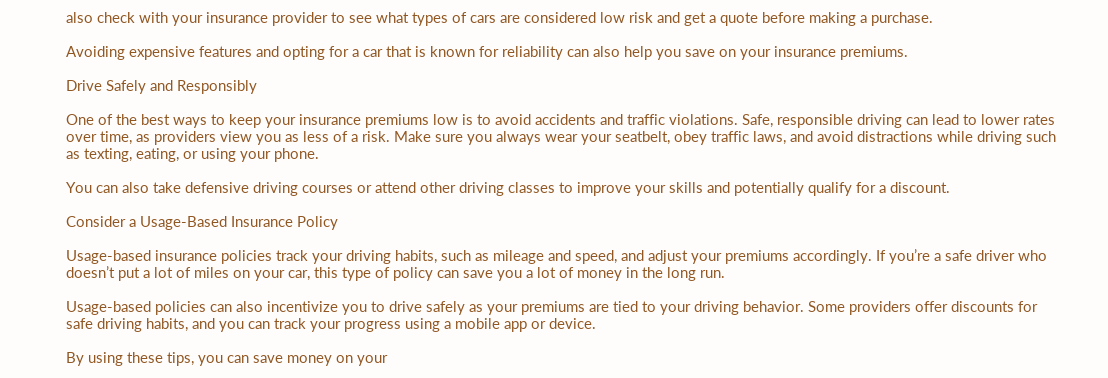also check with your insurance provider to see what types of cars are considered low risk and get a quote before making a purchase.

Avoiding expensive features and opting for a car that is known for reliability can also help you save on your insurance premiums.

Drive Safely and Responsibly

One of the best ways to keep your insurance premiums low is to avoid accidents and traffic violations. Safe, responsible driving can lead to lower rates over time, as providers view you as less of a risk. Make sure you always wear your seatbelt, obey traffic laws, and avoid distractions while driving such as texting, eating, or using your phone.

You can also take defensive driving courses or attend other driving classes to improve your skills and potentially qualify for a discount.

Consider a Usage-Based Insurance Policy

Usage-based insurance policies track your driving habits, such as mileage and speed, and adjust your premiums accordingly. If you’re a safe driver who doesn’t put a lot of miles on your car, this type of policy can save you a lot of money in the long run.

Usage-based policies can also incentivize you to drive safely as your premiums are tied to your driving behavior. Some providers offer discounts for safe driving habits, and you can track your progress using a mobile app or device.

By using these tips, you can save money on your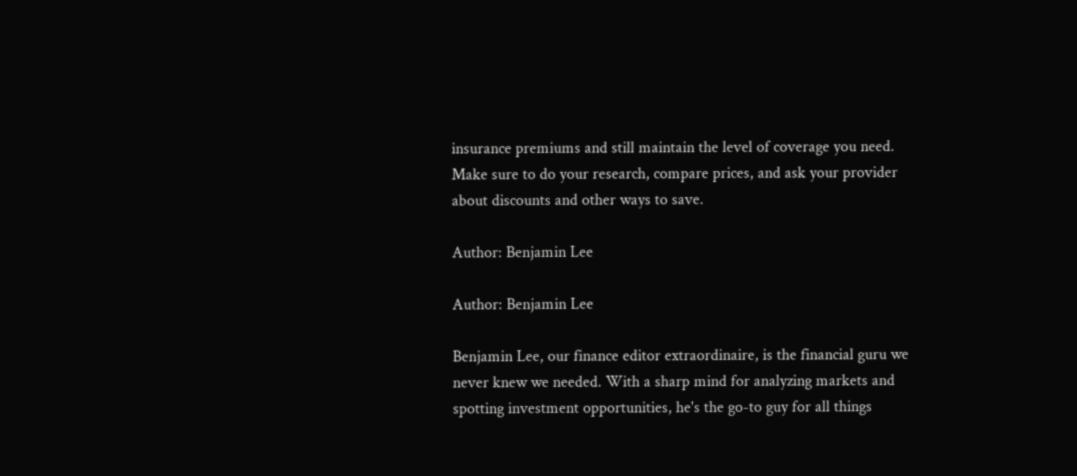insurance premiums and still maintain the level of coverage you need. Make sure to do your research, compare prices, and ask your provider about discounts and other ways to save.

Author: Benjamin Lee

Author: Benjamin Lee

Benjamin Lee, our finance editor extraordinaire, is the financial guru we never knew we needed. With a sharp mind for analyzing markets and spotting investment opportunities, he's the go-to guy for all things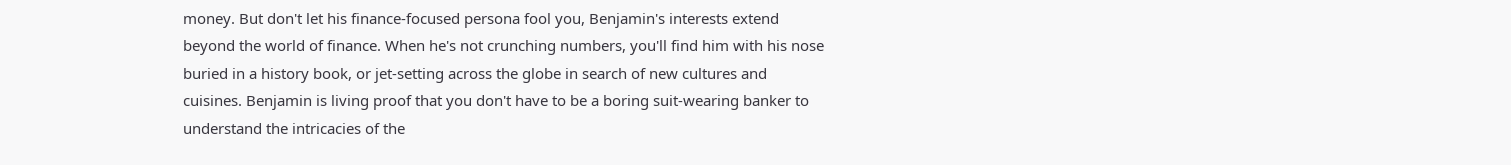money. But don't let his finance-focused persona fool you, Benjamin's interests extend beyond the world of finance. When he's not crunching numbers, you'll find him with his nose buried in a history book, or jet-setting across the globe in search of new cultures and cuisines. Benjamin is living proof that you don't have to be a boring suit-wearing banker to understand the intricacies of the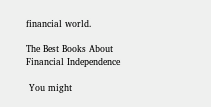financial world.

The Best Books About Financial Independence

 You might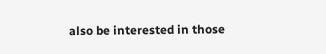also be interested in those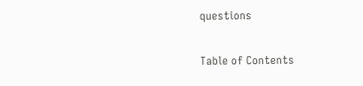questions

Table of Contents